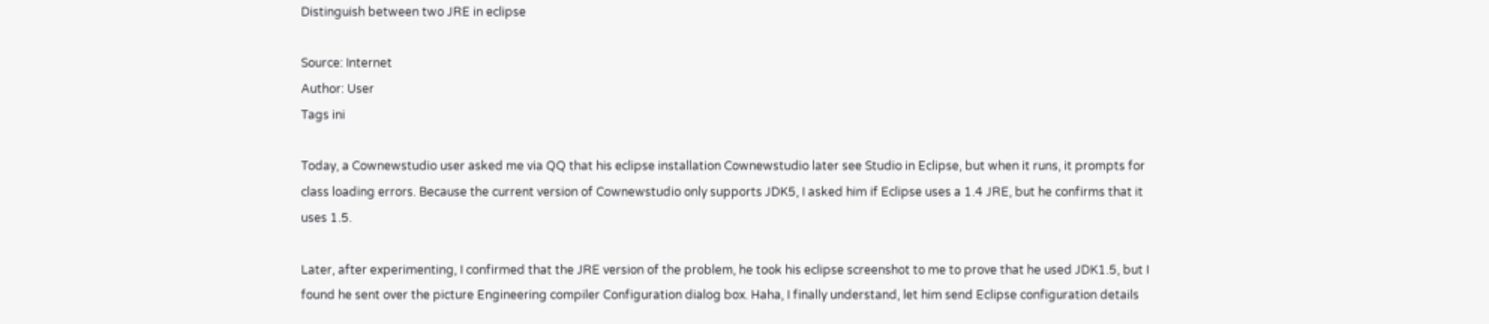Distinguish between two JRE in eclipse

Source: Internet
Author: User
Tags ini

Today, a Cownewstudio user asked me via QQ that his eclipse installation Cownewstudio later see Studio in Eclipse, but when it runs, it prompts for class loading errors. Because the current version of Cownewstudio only supports JDK5, I asked him if Eclipse uses a 1.4 JRE, but he confirms that it uses 1.5.

Later, after experimenting, I confirmed that the JRE version of the problem, he took his eclipse screenshot to me to prove that he used JDK1.5, but I found he sent over the picture Engineering compiler Configuration dialog box. Haha, I finally understand, let him send Eclipse configuration details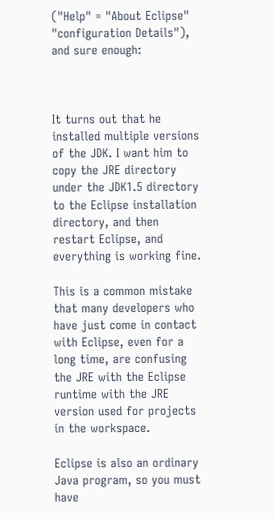("Help" = "About Eclipse" "configuration Details"), and sure enough:



It turns out that he installed multiple versions of the JDK. I want him to copy the JRE directory under the JDK1.5 directory to the Eclipse installation directory, and then restart Eclipse, and everything is working fine.

This is a common mistake that many developers who have just come in contact with Eclipse, even for a long time, are confusing the JRE with the Eclipse runtime with the JRE version used for projects in the workspace.

Eclipse is also an ordinary Java program, so you must have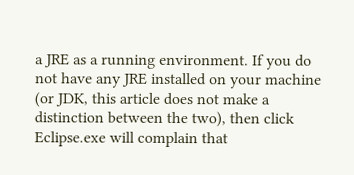a JRE as a running environment. If you do not have any JRE installed on your machine (or JDK, this article does not make a distinction between the two), then click Eclipse.exe will complain that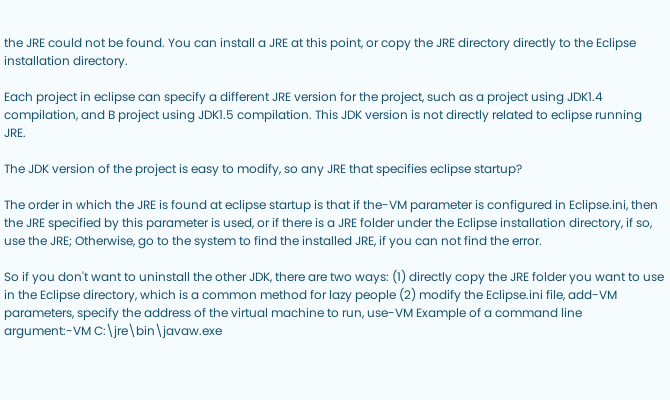the JRE could not be found. You can install a JRE at this point, or copy the JRE directory directly to the Eclipse installation directory.

Each project in eclipse can specify a different JRE version for the project, such as a project using JDK1.4 compilation, and B project using JDK1.5 compilation. This JDK version is not directly related to eclipse running JRE.

The JDK version of the project is easy to modify, so any JRE that specifies eclipse startup?

The order in which the JRE is found at eclipse startup is that if the-VM parameter is configured in Eclipse.ini, then the JRE specified by this parameter is used, or if there is a JRE folder under the Eclipse installation directory, if so, use the JRE; Otherwise, go to the system to find the installed JRE, if you can not find the error.

So if you don't want to uninstall the other JDK, there are two ways: (1) directly copy the JRE folder you want to use in the Eclipse directory, which is a common method for lazy people (2) modify the Eclipse.ini file, add-VM parameters, specify the address of the virtual machine to run, use-VM Example of a command line argument:-VM C:\jre\bin\javaw.exe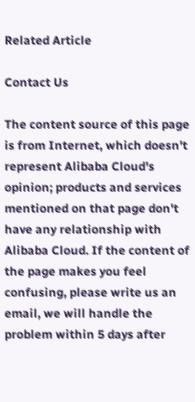Related Article

Contact Us

The content source of this page is from Internet, which doesn't represent Alibaba Cloud's opinion; products and services mentioned on that page don't have any relationship with Alibaba Cloud. If the content of the page makes you feel confusing, please write us an email, we will handle the problem within 5 days after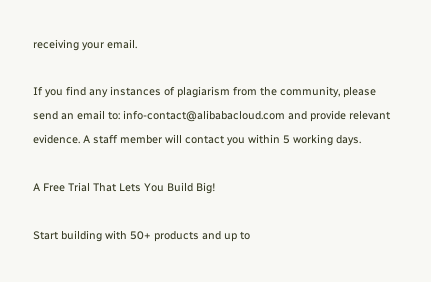receiving your email.

If you find any instances of plagiarism from the community, please send an email to: info-contact@alibabacloud.com and provide relevant evidence. A staff member will contact you within 5 working days.

A Free Trial That Lets You Build Big!

Start building with 50+ products and up to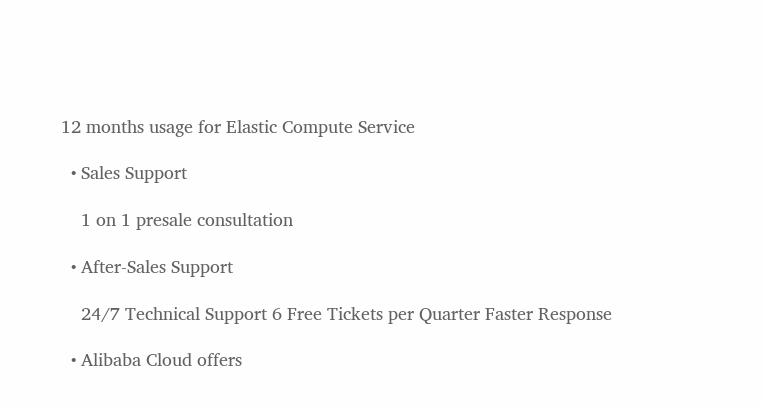12 months usage for Elastic Compute Service

  • Sales Support

    1 on 1 presale consultation

  • After-Sales Support

    24/7 Technical Support 6 Free Tickets per Quarter Faster Response

  • Alibaba Cloud offers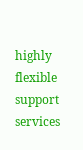highly flexible support services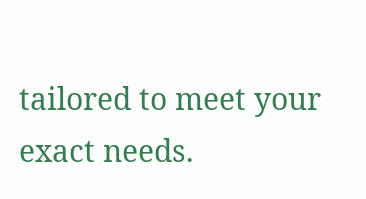tailored to meet your exact needs.